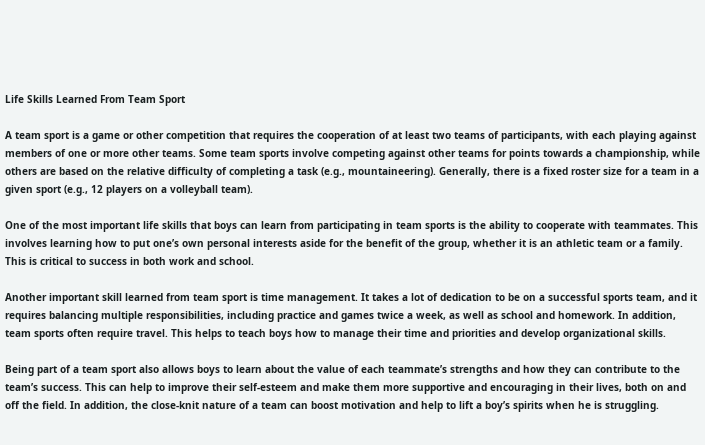Life Skills Learned From Team Sport

A team sport is a game or other competition that requires the cooperation of at least two teams of participants, with each playing against members of one or more other teams. Some team sports involve competing against other teams for points towards a championship, while others are based on the relative difficulty of completing a task (e.g., mountaineering). Generally, there is a fixed roster size for a team in a given sport (e.g., 12 players on a volleyball team).

One of the most important life skills that boys can learn from participating in team sports is the ability to cooperate with teammates. This involves learning how to put one’s own personal interests aside for the benefit of the group, whether it is an athletic team or a family. This is critical to success in both work and school.

Another important skill learned from team sport is time management. It takes a lot of dedication to be on a successful sports team, and it requires balancing multiple responsibilities, including practice and games twice a week, as well as school and homework. In addition, team sports often require travel. This helps to teach boys how to manage their time and priorities and develop organizational skills.

Being part of a team sport also allows boys to learn about the value of each teammate’s strengths and how they can contribute to the team’s success. This can help to improve their self-esteem and make them more supportive and encouraging in their lives, both on and off the field. In addition, the close-knit nature of a team can boost motivation and help to lift a boy’s spirits when he is struggling.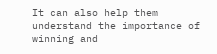It can also help them understand the importance of winning and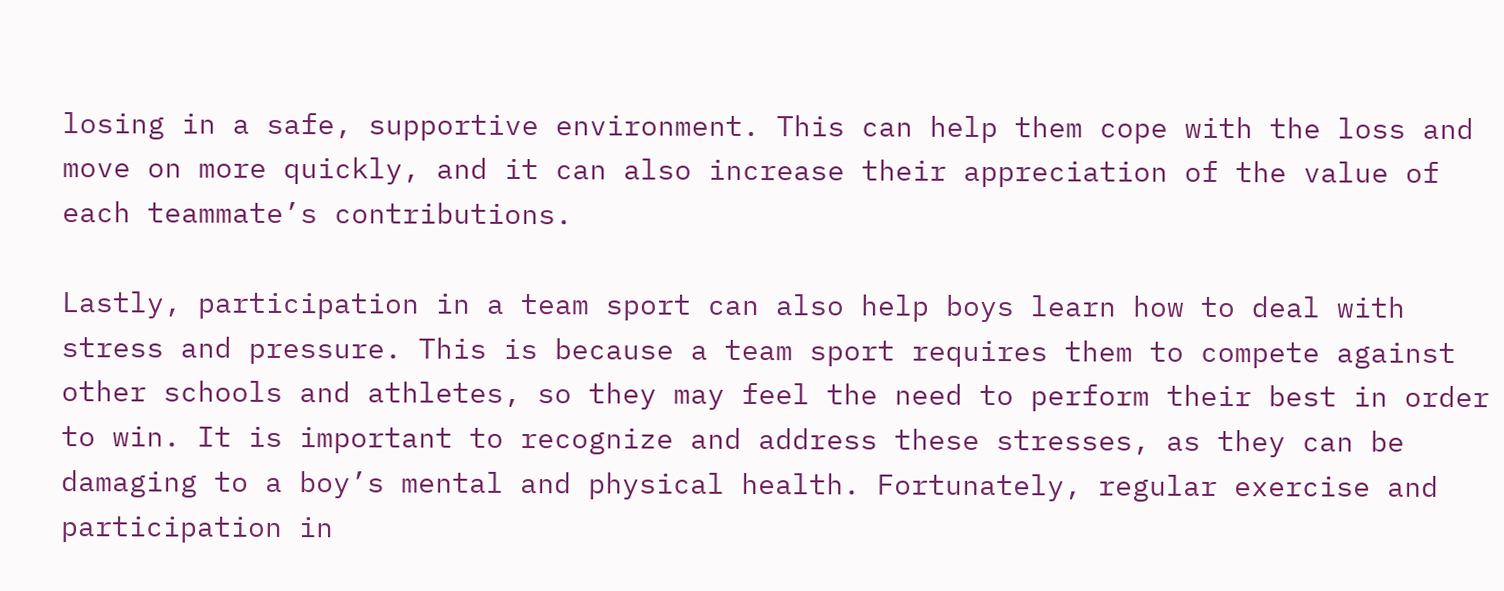losing in a safe, supportive environment. This can help them cope with the loss and move on more quickly, and it can also increase their appreciation of the value of each teammate’s contributions.

Lastly, participation in a team sport can also help boys learn how to deal with stress and pressure. This is because a team sport requires them to compete against other schools and athletes, so they may feel the need to perform their best in order to win. It is important to recognize and address these stresses, as they can be damaging to a boy’s mental and physical health. Fortunately, regular exercise and participation in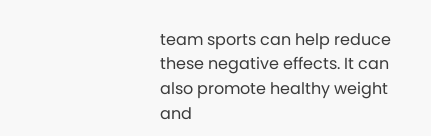team sports can help reduce these negative effects. It can also promote healthy weight and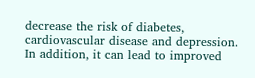decrease the risk of diabetes, cardiovascular disease and depression. In addition, it can lead to improved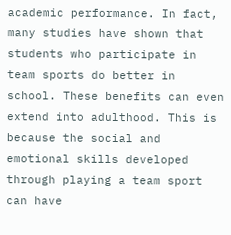academic performance. In fact, many studies have shown that students who participate in team sports do better in school. These benefits can even extend into adulthood. This is because the social and emotional skills developed through playing a team sport can have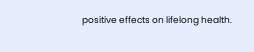positive effects on lifelong health.